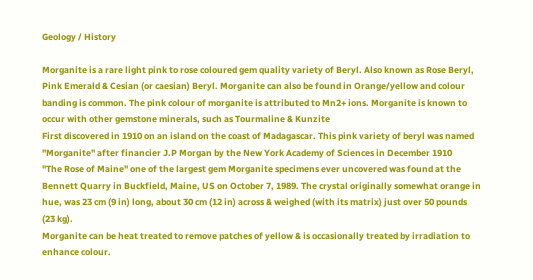Geology / History

Morganite is a rare light pink to rose coloured gem quality variety of Beryl. Also known as Rose Beryl, Pink Emerald & Cesian (or caesian) Beryl. Morganite can also be found in Orange/yellow and colour banding is common. The pink colour of morganite is attributed to Mn2+ ions. Morganite is known to occur with other gemstone minerals, such as Tourmaline & Kunzite
First discovered in 1910 on an island on the coast of Madagascar. This pink variety of beryl was named "Morganite" after financier J.P Morgan by the New York Academy of Sciences in December 1910
"The Rose of Maine" one of the largest gem Morganite specimens ever uncovered was found at the Bennett Quarry in Buckfield, Maine, US on October 7, 1989. The crystal originally somewhat orange in hue, was 23 cm (9 in) long, about 30 cm (12 in) across & weighed (with its matrix) just over 50 pounds (23 kg).
Morganite can be heat treated to remove patches of yellow & is occasionally treated by irradiation to enhance colour.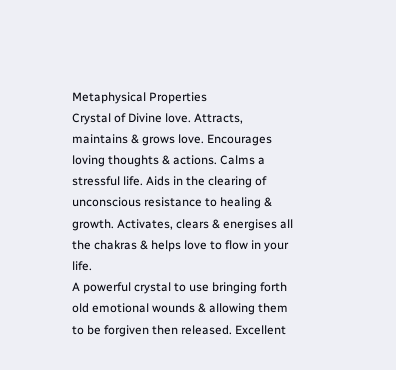Metaphysical Properties
Crystal of Divine love. Attracts, maintains & grows love. Encourages loving thoughts & actions. Calms a stressful life. Aids in the clearing of unconscious resistance to healing & growth. Activates, clears & energises all the chakras & helps love to flow in your life.
A powerful crystal to use bringing forth old emotional wounds & allowing them to be forgiven then released. Excellent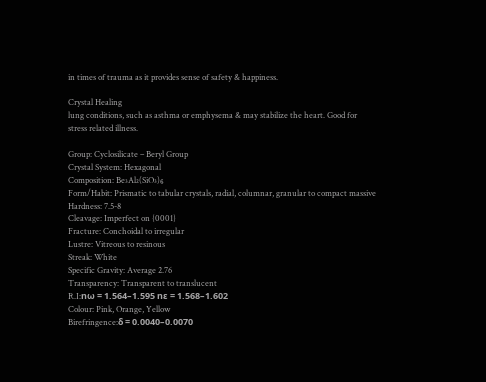in times of trauma as it provides sense of safety & happiness.

Crystal Healing
lung conditions, such as asthma or emphysema & may stabilize the heart. Good for stress related illness.

Group: Cyclosilicate – Beryl Group
Crystal System: Hexagonal
Composition: Be₃Al₂(SiO₃)₆
Form/Habit: Prismatic to tabular crystals, radial, columnar, granular to compact massive
Hardness: 7.5-8
Cleavage: Imperfect on {0001}
Fracture: Conchoidal to irregular
Lustre: Vitreous to resinous
Streak: White
Specific Gravity: Average 2.76
Transparency: Transparent to translucent
R.I:nω = 1.564–1.595 nε = 1.568–1.602
Colour: Pink, Orange, Yellow
Birefringence:δ = 0.0040–0.0070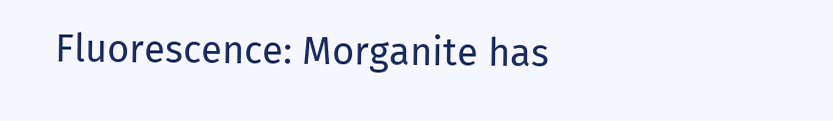Fluorescence: Morganite has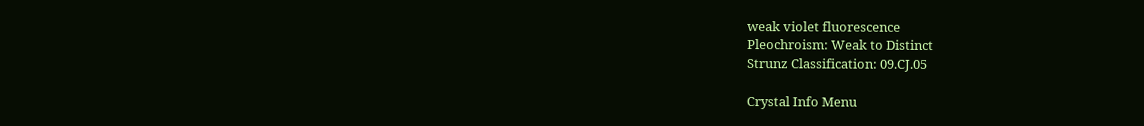weak violet fluorescence
Pleochroism: Weak to Distinct
Strunz Classification: 09.CJ.05

Crystal Info Menu